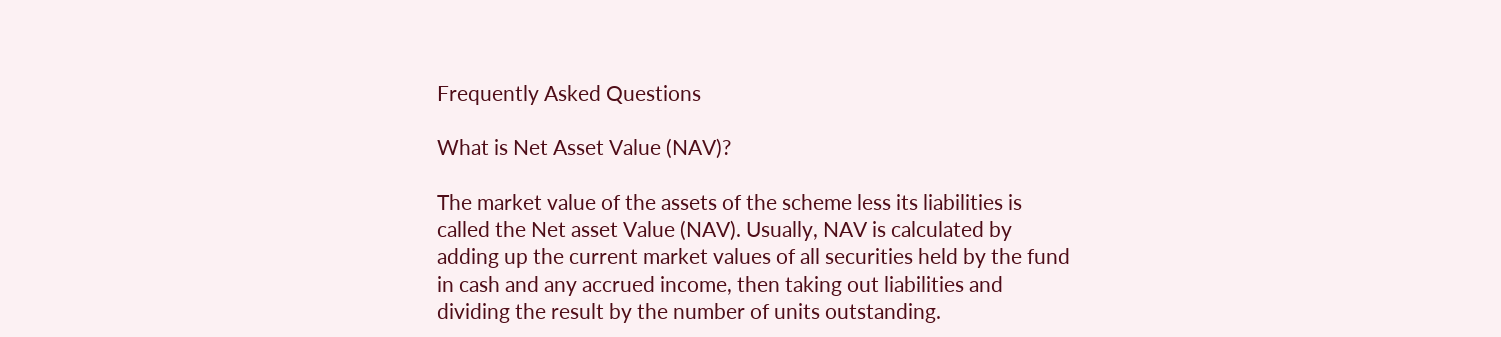Frequently Asked Questions

What is Net Asset Value (NAV)?

The market value of the assets of the scheme less its liabilities is called the Net asset Value (NAV). Usually, NAV is calculated by adding up the current market values of all securities held by the fund in cash and any accrued income, then taking out liabilities and dividing the result by the number of units outstanding.